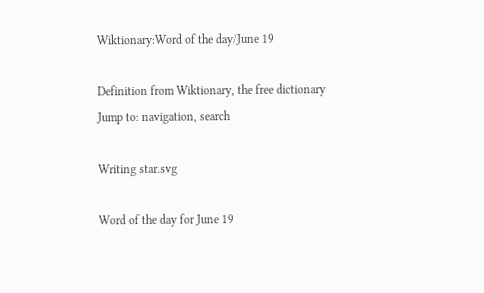Wiktionary:Word of the day/June 19

Definition from Wiktionary, the free dictionary
Jump to: navigation, search

Writing star.svg

Word of the day for June 19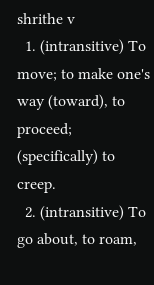shrithe v
  1. (intransitive) To move; to make one's way (toward), to proceed; (specifically) to creep.
  2. (intransitive) To go about, to roam,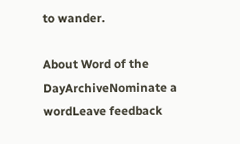to wander.

About Word of the DayArchiveNominate a wordLeave feedback